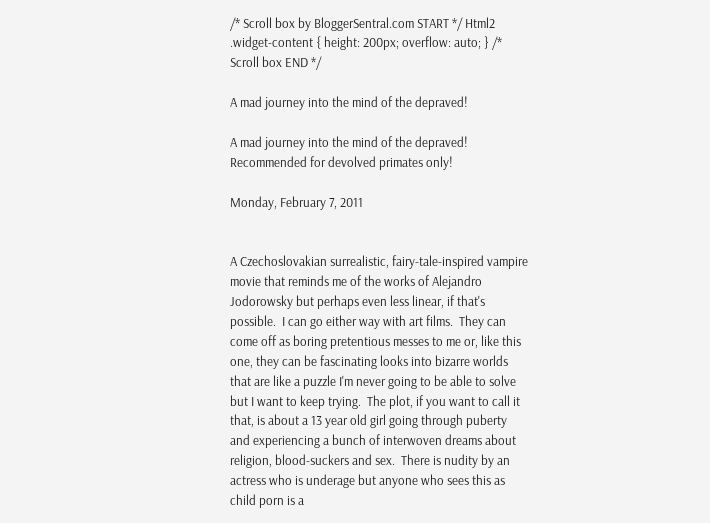/* Scroll box by BloggerSentral.com START */ Html2 .widget-content { height: 200px; overflow: auto; } /* Scroll box END */

A mad journey into the mind of the depraved!

A mad journey into the mind of the depraved!
Recommended for devolved primates only!

Monday, February 7, 2011


A Czechoslovakian surrealistic, fairy-tale-inspired vampire movie that reminds me of the works of Alejandro Jodorowsky but perhaps even less linear, if that's possible.  I can go either way with art films.  They can come off as boring pretentious messes to me or, like this one, they can be fascinating looks into bizarre worlds that are like a puzzle I'm never going to be able to solve but I want to keep trying.  The plot, if you want to call it that, is about a 13 year old girl going through puberty and experiencing a bunch of interwoven dreams about religion, blood-suckers and sex.  There is nudity by an actress who is underage but anyone who sees this as child porn is a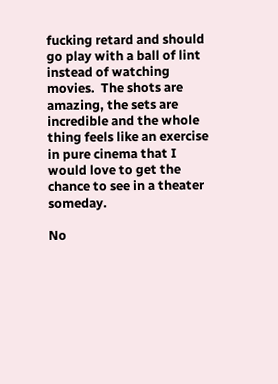fucking retard and should go play with a ball of lint instead of watching movies.  The shots are amazing, the sets are incredible and the whole thing feels like an exercise in pure cinema that I would love to get the chance to see in a theater someday.

No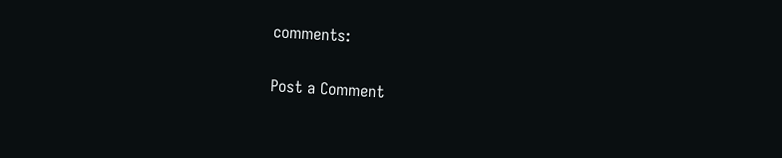comments:

Post a Comment